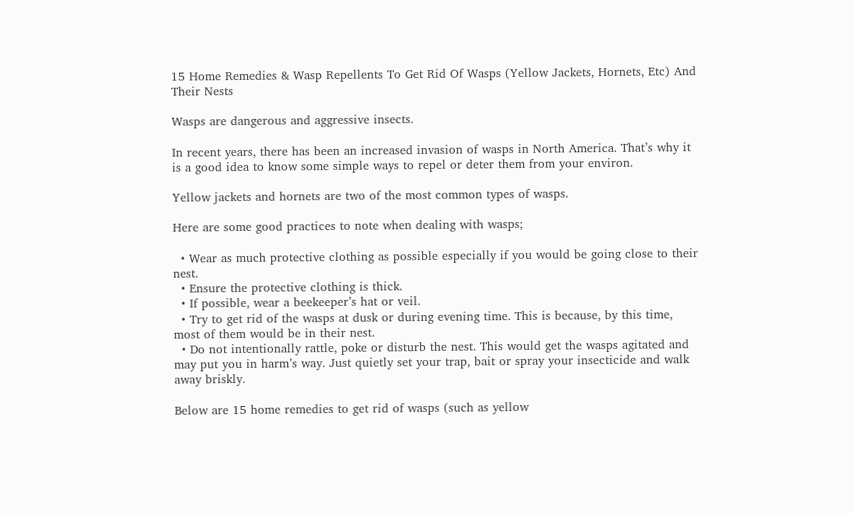15 Home Remedies & Wasp Repellents To Get Rid Of Wasps (Yellow Jackets, Hornets, Etc) And Their Nests

Wasps are dangerous and aggressive insects.

In recent years, there has been an increased invasion of wasps in North America. That’s why it is a good idea to know some simple ways to repel or deter them from your environ.

Yellow jackets and hornets are two of the most common types of wasps.

Here are some good practices to note when dealing with wasps;

  • Wear as much protective clothing as possible especially if you would be going close to their nest.
  • Ensure the protective clothing is thick.
  • If possible, wear a beekeeper’s hat or veil.
  • Try to get rid of the wasps at dusk or during evening time. This is because, by this time, most of them would be in their nest.
  • Do not intentionally rattle, poke or disturb the nest. This would get the wasps agitated and may put you in harm’s way. Just quietly set your trap, bait or spray your insecticide and walk away briskly.

Below are 15 home remedies to get rid of wasps (such as yellow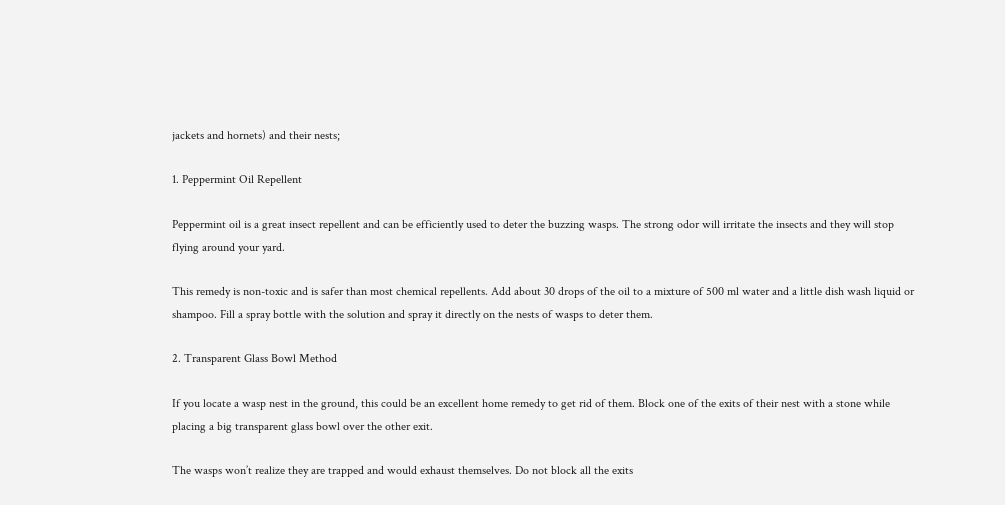jackets and hornets) and their nests;

1. Peppermint Oil Repellent

Peppermint oil is a great insect repellent and can be efficiently used to deter the buzzing wasps. The strong odor will irritate the insects and they will stop flying around your yard.

This remedy is non-toxic and is safer than most chemical repellents. Add about 30 drops of the oil to a mixture of 500 ml water and a little dish wash liquid or shampoo. Fill a spray bottle with the solution and spray it directly on the nests of wasps to deter them.

2. Transparent Glass Bowl Method

If you locate a wasp nest in the ground, this could be an excellent home remedy to get rid of them. Block one of the exits of their nest with a stone while placing a big transparent glass bowl over the other exit.

The wasps won’t realize they are trapped and would exhaust themselves. Do not block all the exits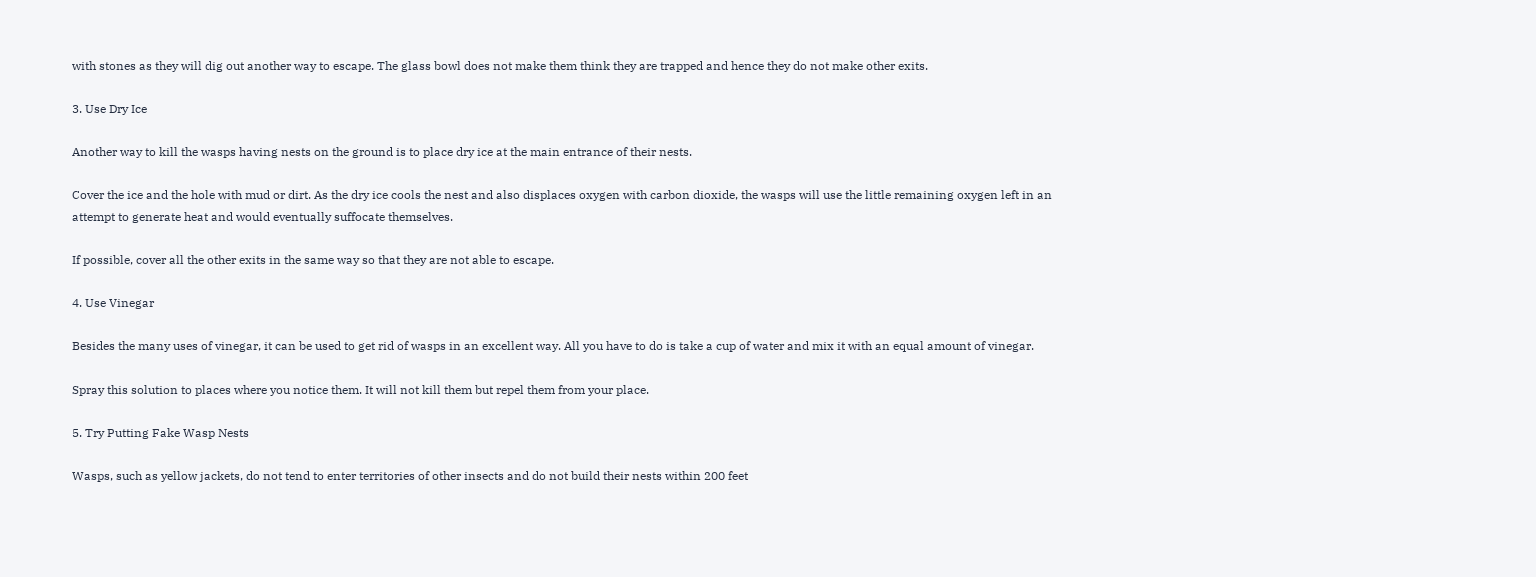with stones as they will dig out another way to escape. The glass bowl does not make them think they are trapped and hence they do not make other exits.

3. Use Dry Ice

Another way to kill the wasps having nests on the ground is to place dry ice at the main entrance of their nests.

Cover the ice and the hole with mud or dirt. As the dry ice cools the nest and also displaces oxygen with carbon dioxide, the wasps will use the little remaining oxygen left in an attempt to generate heat and would eventually suffocate themselves.

If possible, cover all the other exits in the same way so that they are not able to escape.

4. Use Vinegar

Besides the many uses of vinegar, it can be used to get rid of wasps in an excellent way. All you have to do is take a cup of water and mix it with an equal amount of vinegar.

Spray this solution to places where you notice them. It will not kill them but repel them from your place.

5. Try Putting Fake Wasp Nests

Wasps, such as yellow jackets, do not tend to enter territories of other insects and do not build their nests within 200 feet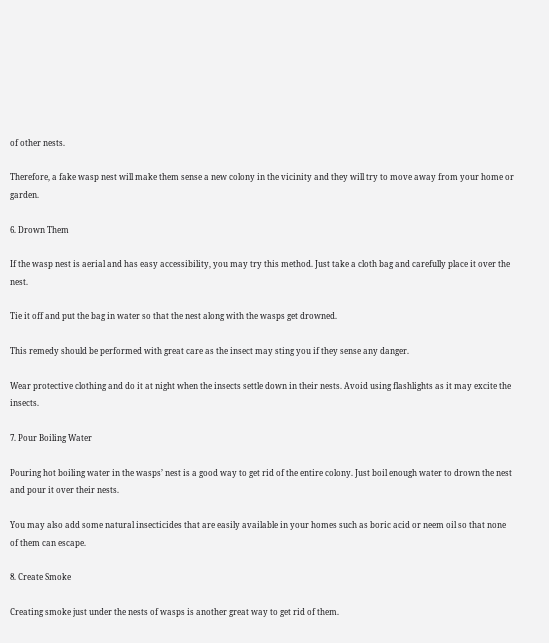of other nests.

Therefore, a fake wasp nest will make them sense a new colony in the vicinity and they will try to move away from your home or garden.

6. Drown Them

If the wasp nest is aerial and has easy accessibility, you may try this method. Just take a cloth bag and carefully place it over the nest.

Tie it off and put the bag in water so that the nest along with the wasps get drowned.

This remedy should be performed with great care as the insect may sting you if they sense any danger.

Wear protective clothing and do it at night when the insects settle down in their nests. Avoid using flashlights as it may excite the insects.

7. Pour Boiling Water

Pouring hot boiling water in the wasps’ nest is a good way to get rid of the entire colony. Just boil enough water to drown the nest and pour it over their nests.

You may also add some natural insecticides that are easily available in your homes such as boric acid or neem oil so that none of them can escape.

8. Create Smoke

Creating smoke just under the nests of wasps is another great way to get rid of them.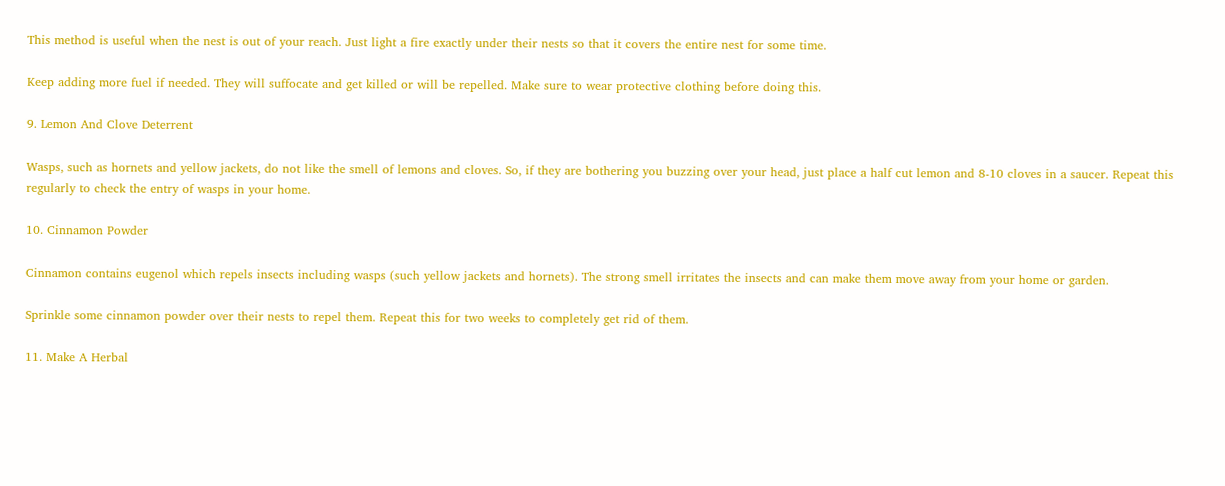This method is useful when the nest is out of your reach. Just light a fire exactly under their nests so that it covers the entire nest for some time.

Keep adding more fuel if needed. They will suffocate and get killed or will be repelled. Make sure to wear protective clothing before doing this.

9. Lemon And Clove Deterrent

Wasps, such as hornets and yellow jackets, do not like the smell of lemons and cloves. So, if they are bothering you buzzing over your head, just place a half cut lemon and 8-10 cloves in a saucer. Repeat this regularly to check the entry of wasps in your home.

10. Cinnamon Powder

Cinnamon contains eugenol which repels insects including wasps (such yellow jackets and hornets). The strong smell irritates the insects and can make them move away from your home or garden.

Sprinkle some cinnamon powder over their nests to repel them. Repeat this for two weeks to completely get rid of them.

11. Make A Herbal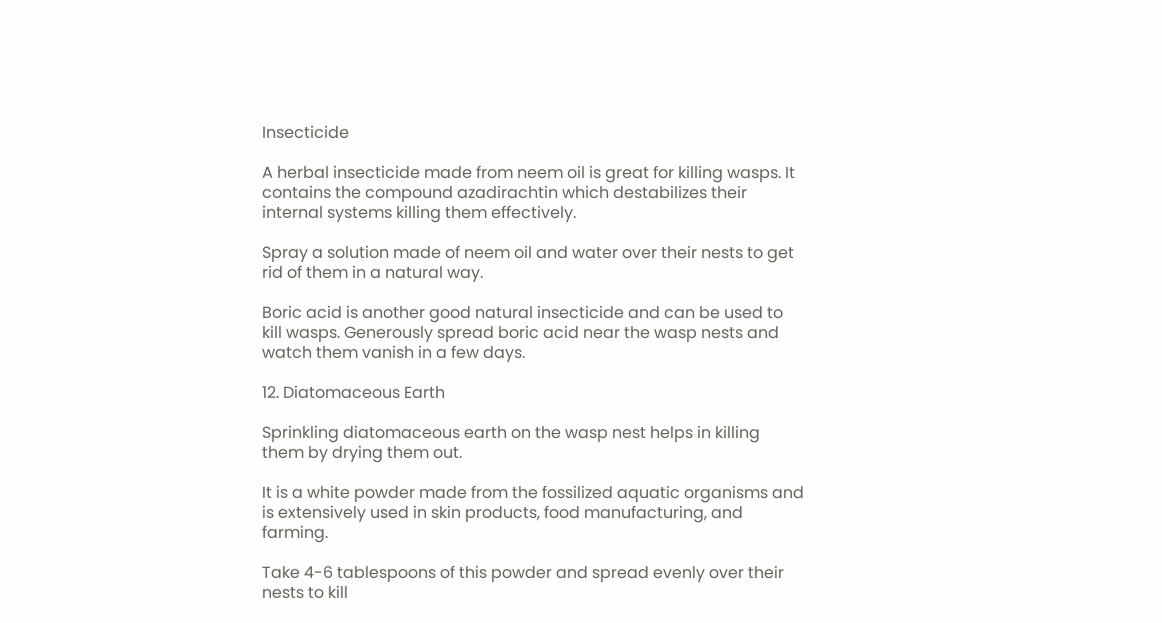Insecticide

A herbal insecticide made from neem oil is great for killing wasps. It contains the compound azadirachtin which destabilizes their internal systems killing them effectively.

Spray a solution made of neem oil and water over their nests to get rid of them in a natural way.

Boric acid is another good natural insecticide and can be used to kill wasps. Generously spread boric acid near the wasp nests and watch them vanish in a few days.

12. Diatomaceous Earth

Sprinkling diatomaceous earth on the wasp nest helps in killing them by drying them out.

It is a white powder made from the fossilized aquatic organisms and is extensively used in skin products, food manufacturing, and farming.

Take 4-6 tablespoons of this powder and spread evenly over their nests to kill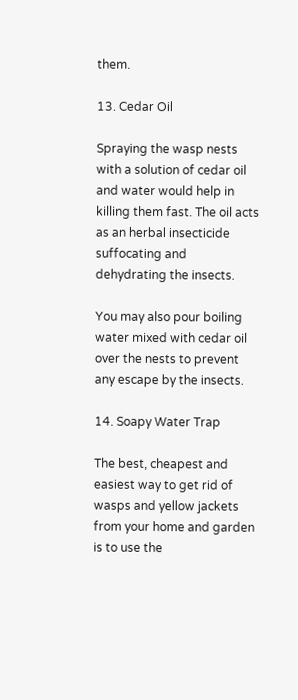them.

13. Cedar Oil

Spraying the wasp nests with a solution of cedar oil and water would help in killing them fast. The oil acts as an herbal insecticide suffocating and dehydrating the insects.

You may also pour boiling water mixed with cedar oil over the nests to prevent any escape by the insects.

14. Soapy Water Trap

The best, cheapest and easiest way to get rid of wasps and yellow jackets from your home and garden is to use the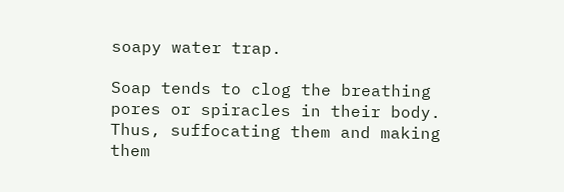soapy water trap.

Soap tends to clog the breathing pores or spiracles in their body. Thus, suffocating them and making them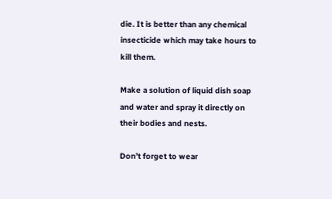die. It is better than any chemical insecticide which may take hours to kill them.

Make a solution of liquid dish soap and water and spray it directly on their bodies and nests.

Don’t forget to wear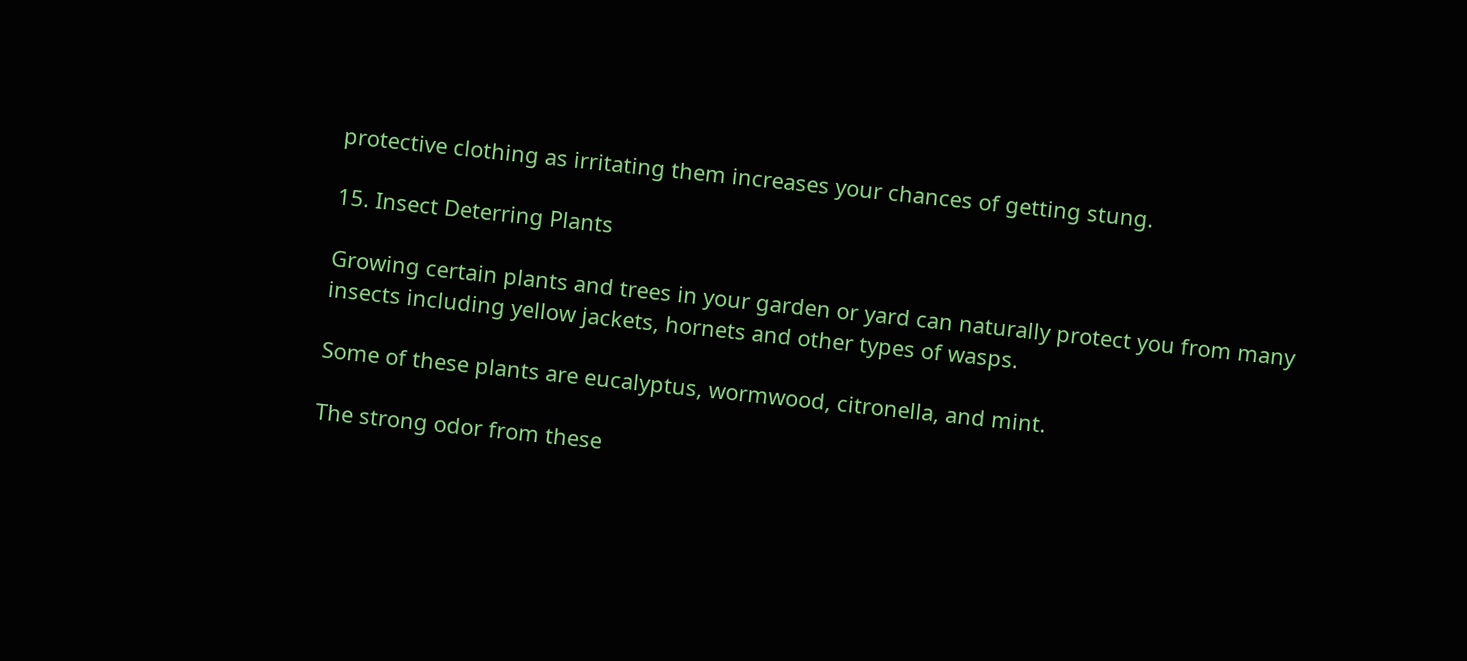protective clothing as irritating them increases your chances of getting stung.

15. Insect Deterring Plants

Growing certain plants and trees in your garden or yard can naturally protect you from many insects including yellow jackets, hornets and other types of wasps.

Some of these plants are eucalyptus, wormwood, citronella, and mint.

The strong odor from these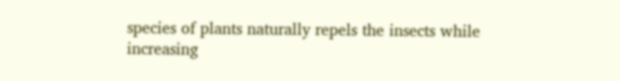species of plants naturally repels the insects while increasing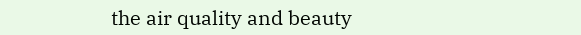the air quality and beauty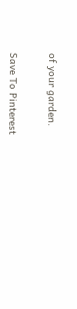of your garden.


Save To Pinterest